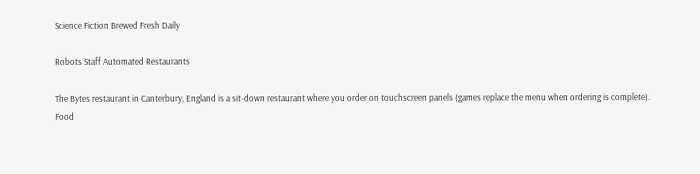Science Fiction Brewed Fresh Daily

Robots Staff Automated Restaurants

The Bytes restaurant in Canterbury, England is a sit-down restaurant where you order on touchscreen panels (games replace the menu when ordering is complete). Food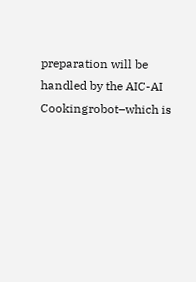preparation will be handled by the AIC-AI Cookingrobot–which is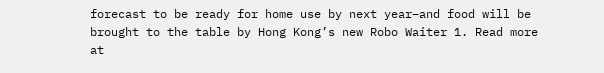forecast to be ready for home use by next year–and food will be brought to the table by Hong Kong’s new Robo Waiter 1. Read more at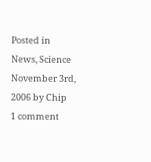Posted in News, Science November 3rd, 2006 by Chip
1 comment